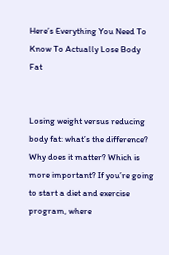Here’s Everything You Need To Know To Actually Lose Body Fat


Losing weight versus reducing body fat: what’s the difference? Why does it matter? Which is more important? If you’re going to start a diet and exercise program, where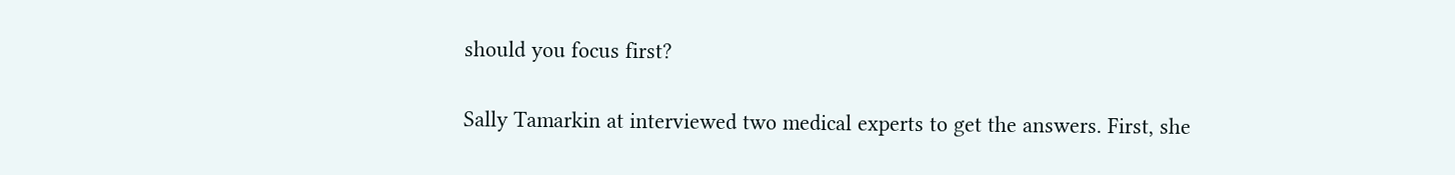should you focus first?

Sally Tamarkin at interviewed two medical experts to get the answers. First, she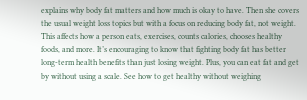explains why body fat matters and how much is okay to have. Then she covers the usual weight loss topics but with a focus on reducing body fat, not weight. This affects how a person eats, exercises, counts calories, chooses healthy foods, and more. It’s encouraging to know that fighting body fat has better long-term health benefits than just losing weight. Plus, you can eat fat and get by without using a scale. See how to get healthy without weighing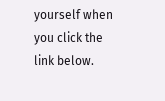yourself when you click the link below.